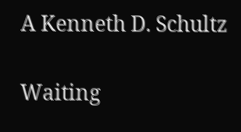A Kenneth D. Schultz

Waiting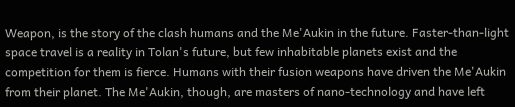Weapon, is the story of the clash humans and the Me'Aukin in the future. Faster-than-light space travel is a reality in Tolan's future, but few inhabitable planets exist and the competition for them is fierce. Humans with their fusion weapons have driven the Me'Aukin from their planet. The Me'Aukin, though, are masters of nano-technology and have left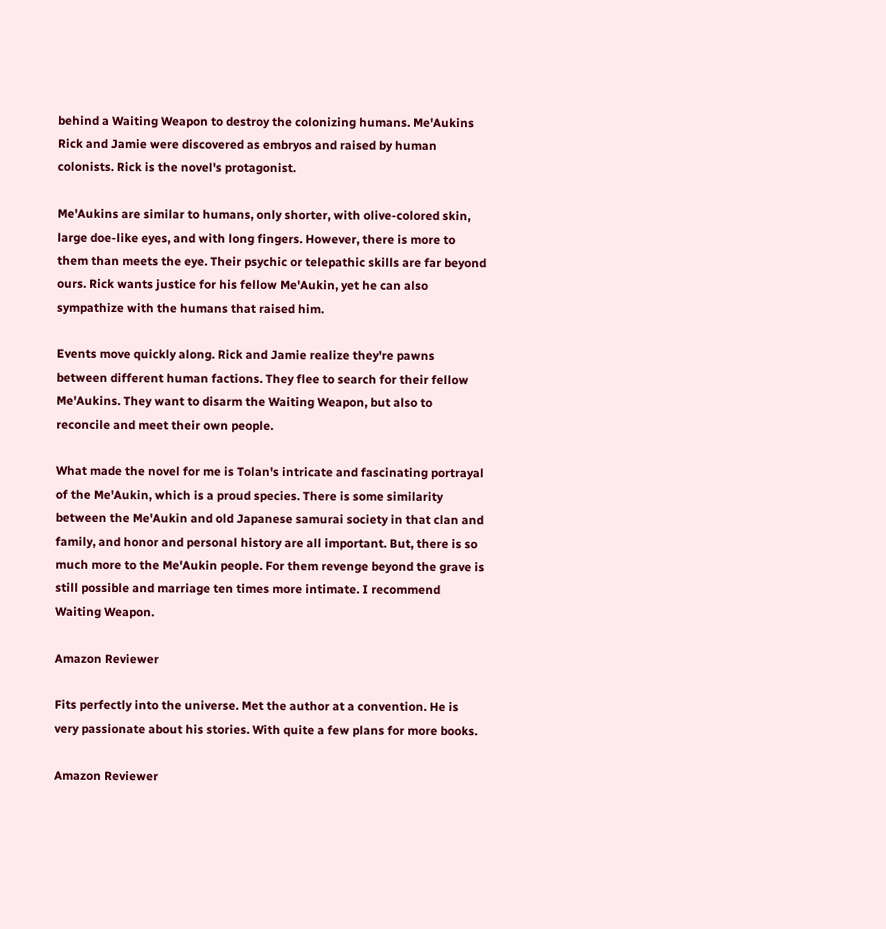behind a Waiting Weapon to destroy the colonizing humans. Me'Aukins Rick and Jamie were discovered as embryos and raised by human colonists. Rick is the novel's protagonist.

Me'Aukins are similar to humans, only shorter, with olive-colored skin, large doe-like eyes, and with long fingers. However, there is more to them than meets the eye. Their psychic or telepathic skills are far beyond ours. Rick wants justice for his fellow Me'Aukin, yet he can also sympathize with the humans that raised him.

Events move quickly along. Rick and Jamie realize they're pawns between different human factions. They flee to search for their fellow Me'Aukins. They want to disarm the Waiting Weapon, but also to reconcile and meet their own people.

What made the novel for me is Tolan's intricate and fascinating portrayal of the Me'Aukin, which is a proud species. There is some similarity between the Me'Aukin and old Japanese samurai society in that clan and family, and honor and personal history are all important. But, there is so much more to the Me'Aukin people. For them revenge beyond the grave is still possible and marriage ten times more intimate. I recommend Waiting Weapon.

Amazon Reviewer

Fits perfectly into the universe. Met the author at a convention. He is very passionate about his stories. With quite a few plans for more books.

Amazon Reviewer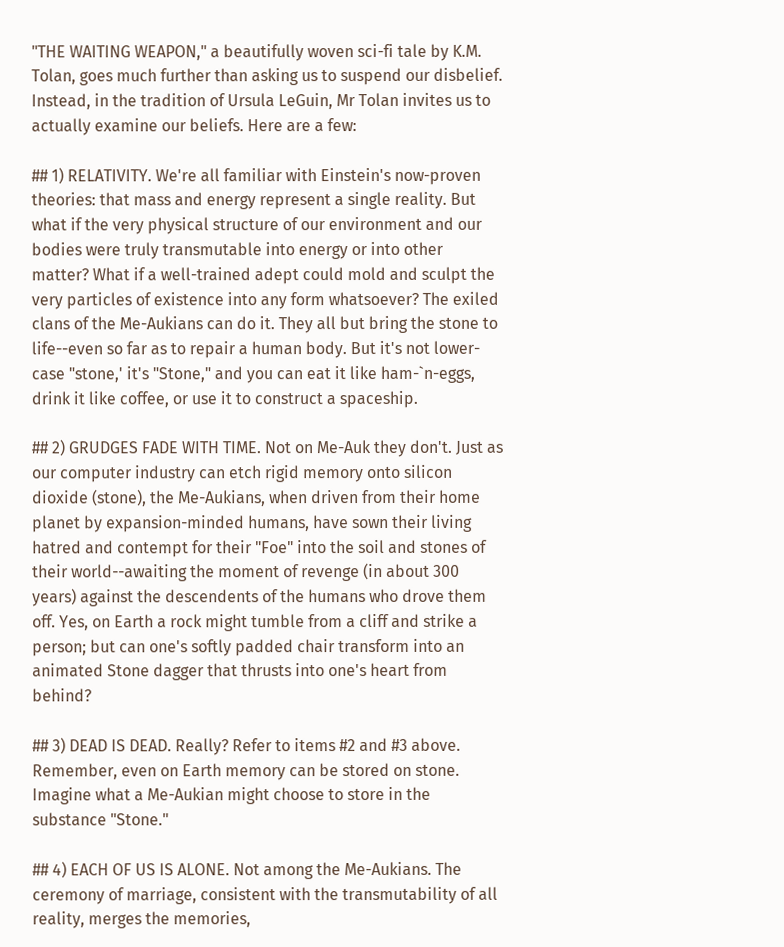"THE WAITING WEAPON," a beautifully woven sci-fi tale by K.M. Tolan, goes much further than asking us to suspend our disbelief. Instead, in the tradition of Ursula LeGuin, Mr Tolan invites us to actually examine our beliefs. Here are a few:

## 1) RELATIVITY. We're all familiar with Einstein's now-proven theories: that mass and energy represent a single reality. But what if the very physical structure of our environment and our bodies were truly transmutable into energy or into other matter? What if a well-trained adept could mold and sculpt the very particles of existence into any form whatsoever? The exiled clans of the Me-Aukians can do it. They all but bring the stone to life--even so far as to repair a human body. But it's not lower-case "stone,' it's "Stone," and you can eat it like ham-`n-eggs, drink it like coffee, or use it to construct a spaceship.

## 2) GRUDGES FADE WITH TIME. Not on Me-Auk they don't. Just as our computer industry can etch rigid memory onto silicon dioxide (stone), the Me-Aukians, when driven from their home planet by expansion-minded humans, have sown their living hatred and contempt for their "Foe" into the soil and stones of their world--awaiting the moment of revenge (in about 300 years) against the descendents of the humans who drove them off. Yes, on Earth a rock might tumble from a cliff and strike a person; but can one's softly padded chair transform into an animated Stone dagger that thrusts into one's heart from behind?

## 3) DEAD IS DEAD. Really? Refer to items #2 and #3 above. Remember, even on Earth memory can be stored on stone. Imagine what a Me-Aukian might choose to store in the substance "Stone."

## 4) EACH OF US IS ALONE. Not among the Me-Aukians. The ceremony of marriage, consistent with the transmutability of all reality, merges the memories,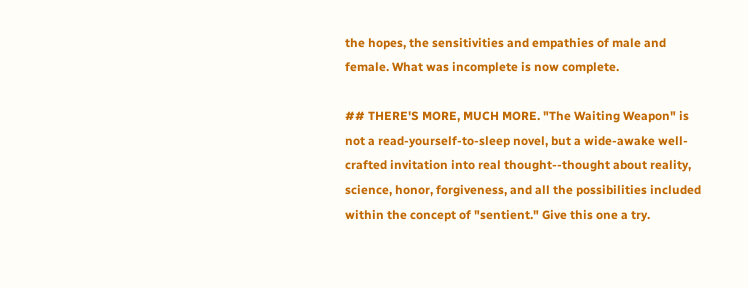the hopes, the sensitivities and empathies of male and female. What was incomplete is now complete.

## THERE'S MORE, MUCH MORE. "The Waiting Weapon" is not a read-yourself-to-sleep novel, but a wide-awake well-crafted invitation into real thought--thought about reality, science, honor, forgiveness, and all the possibilities included within the concept of "sentient." Give this one a try.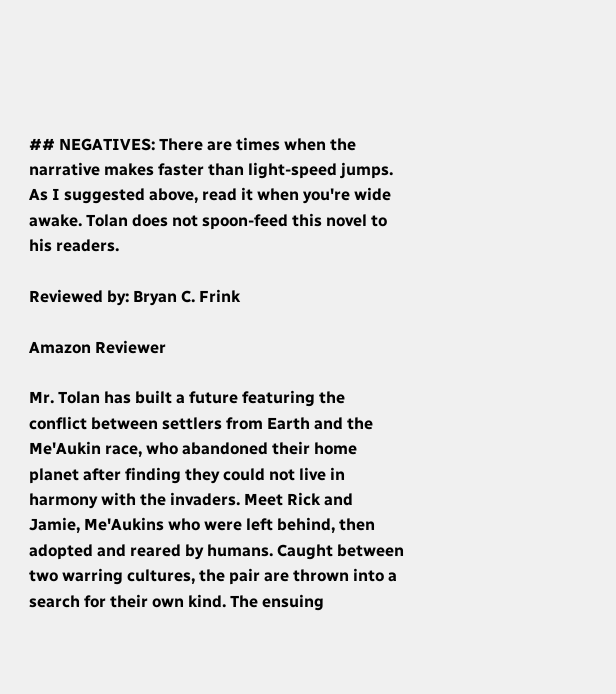## NEGATIVES: There are times when the narrative makes faster than light-speed jumps. As I suggested above, read it when you're wide awake. Tolan does not spoon-feed this novel to his readers.

Reviewed by: Bryan C. Frink

Amazon Reviewer

Mr. Tolan has built a future featuring the conflict between settlers from Earth and the Me'Aukin race, who abandoned their home planet after finding they could not live in harmony with the invaders. Meet Rick and Jamie, Me'Aukins who were left behind, then adopted and reared by humans. Caught between two warring cultures, the pair are thrown into a search for their own kind. The ensuing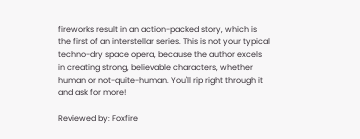fireworks result in an action-packed story, which is the first of an interstellar series. This is not your typical techno-dry space opera, because the author excels in creating strong, believable characters, whether human or not-quite-human. You'll rip right through it and ask for more!

Reviewed by: Foxfire